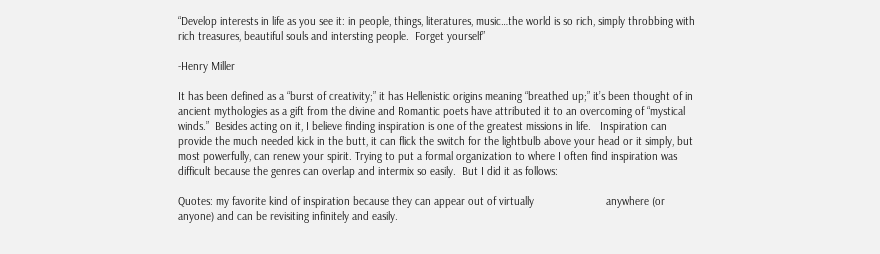“Develop interests in life as you see it: in people, things, literatures, music…the world is so rich, simply throbbing with rich treasures, beautiful souls and intersting people.  Forget yourself”

-Henry Miller

It has been defined as a “burst of creativity;” it has Hellenistic origins meaning “breathed up;” it’s been thought of in ancient mythologies as a gift from the divine and Romantic poets have attributed it to an overcoming of “mystical winds.”  Besides acting on it, I believe finding inspiration is one of the greatest missions in life.   Inspiration can provide the much needed kick in the butt, it can flick the switch for the lightbulb above your head or it simply, but most powerfully, can renew your spirit. Trying to put a formal organization to where I often find inspiration was difficult because the genres can overlap and intermix so easily.  But I did it as follows:

Quotes: my favorite kind of inspiration because they can appear out of virtually                        anywhere (or anyone) and can be revisiting infinitely and easily.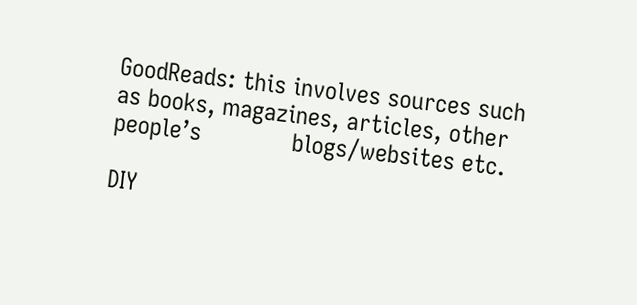GoodReads: this involves sources such as books, magazines, articles, other people’s             blogs/websites etc.

DIY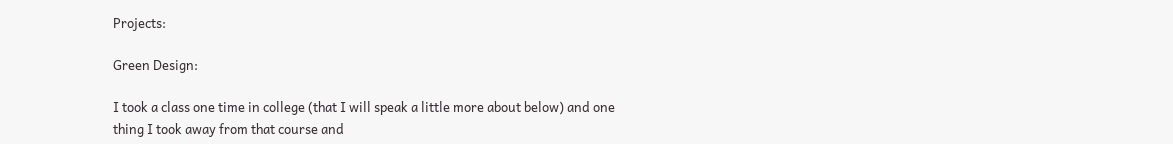Projects:

Green Design:

I took a class one time in college (that I will speak a little more about below) and one thing I took away from that course and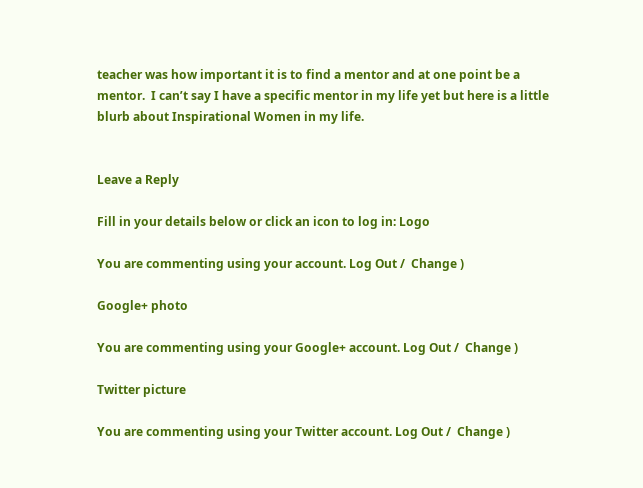teacher was how important it is to find a mentor and at one point be a mentor.  I can’t say I have a specific mentor in my life yet but here is a little blurb about Inspirational Women in my life.


Leave a Reply

Fill in your details below or click an icon to log in: Logo

You are commenting using your account. Log Out /  Change )

Google+ photo

You are commenting using your Google+ account. Log Out /  Change )

Twitter picture

You are commenting using your Twitter account. Log Out /  Change )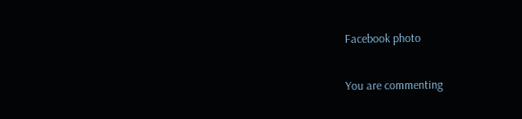Facebook photo

You are commenting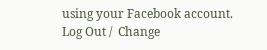using your Facebook account. Log Out /  Change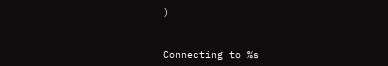)


Connecting to %s